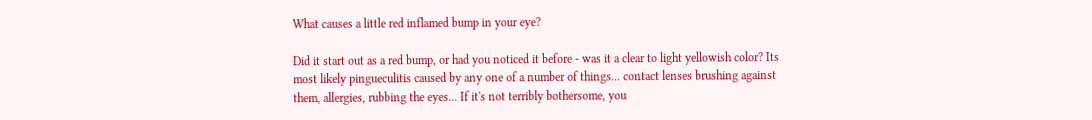What causes a little red inflamed bump in your eye?

Did it start out as a red bump, or had you noticed it before - was it a clear to light yellowish color? Its most likely pingueculitis caused by any one of a number of things... contact lenses brushing against them, allergies, rubbing the eyes... If it's not terribly bothersome, you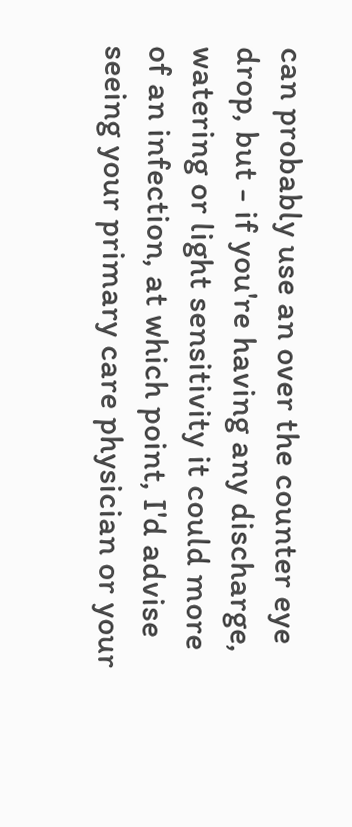can probably use an over the counter eye drop, but - if you're having any discharge, watering or light sensitivity it could more of an infection, at which point, I'd advise seeing your primary care physician or your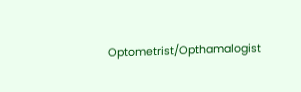Optometrist/Opthamalogist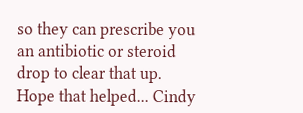so they can prescribe you an antibiotic or steroid drop to clear that up. Hope that helped... Cindy